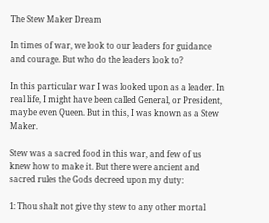The Stew Maker Dream

In times of war, we look to our leaders for guidance and courage. But who do the leaders look to?

In this particular war I was looked upon as a leader. In real life, I might have been called General, or President, maybe even Queen. But in this, I was known as a Stew Maker.

Stew was a sacred food in this war, and few of us knew how to make it. But there were ancient and sacred rules the Gods decreed upon my duty:

1: Thou shalt not give thy stew to any other mortal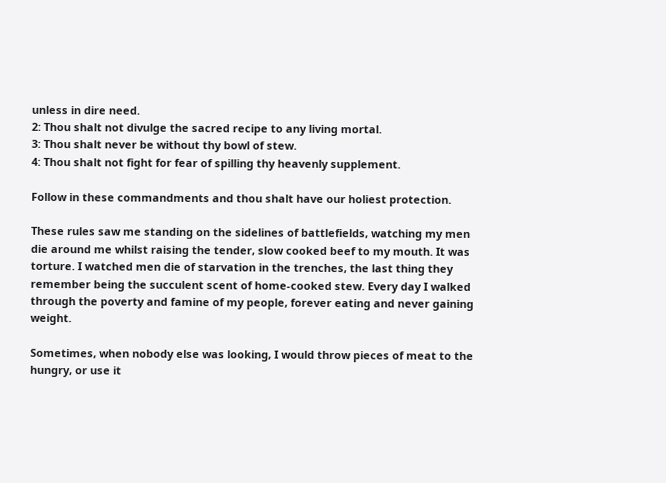unless in dire need.
2: Thou shalt not divulge the sacred recipe to any living mortal.
3: Thou shalt never be without thy bowl of stew.
4: Thou shalt not fight for fear of spilling thy heavenly supplement.

Follow in these commandments and thou shalt have our holiest protection.

These rules saw me standing on the sidelines of battlefields, watching my men die around me whilst raising the tender, slow cooked beef to my mouth. It was torture. I watched men die of starvation in the trenches, the last thing they remember being the succulent scent of home-cooked stew. Every day I walked through the poverty and famine of my people, forever eating and never gaining weight.

Sometimes, when nobody else was looking, I would throw pieces of meat to the hungry, or use it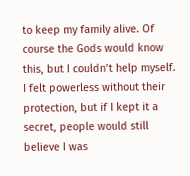to keep my family alive. Of course the Gods would know this, but I couldn’t help myself. I felt powerless without their protection, but if I kept it a secret, people would still believe I was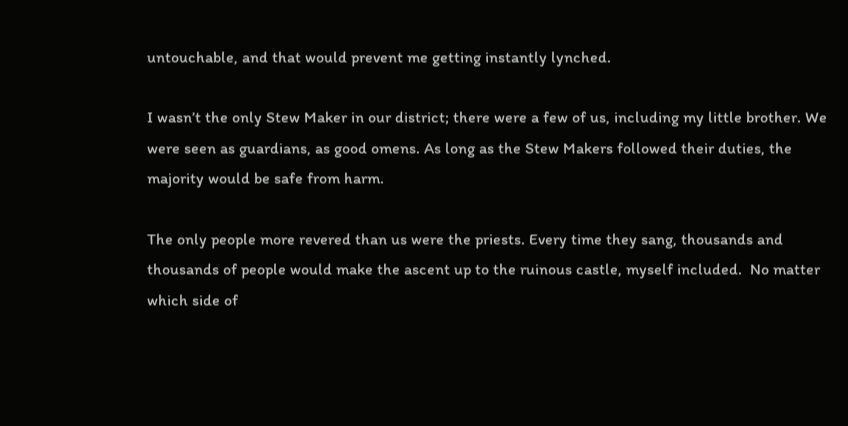untouchable, and that would prevent me getting instantly lynched.

I wasn’t the only Stew Maker in our district; there were a few of us, including my little brother. We were seen as guardians, as good omens. As long as the Stew Makers followed their duties, the majority would be safe from harm.

The only people more revered than us were the priests. Every time they sang, thousands and thousands of people would make the ascent up to the ruinous castle, myself included.  No matter which side of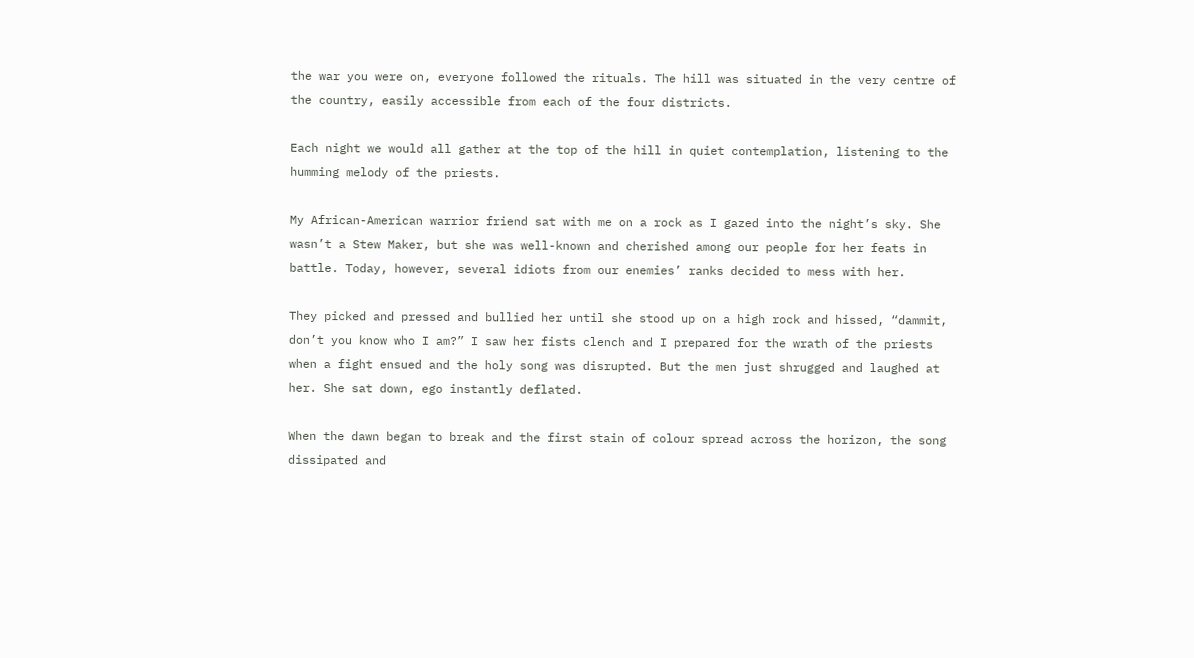the war you were on, everyone followed the rituals. The hill was situated in the very centre of the country, easily accessible from each of the four districts.

Each night we would all gather at the top of the hill in quiet contemplation, listening to the humming melody of the priests.

My African-American warrior friend sat with me on a rock as I gazed into the night’s sky. She wasn’t a Stew Maker, but she was well-known and cherished among our people for her feats in battle. Today, however, several idiots from our enemies’ ranks decided to mess with her.

They picked and pressed and bullied her until she stood up on a high rock and hissed, “dammit, don’t you know who I am?” I saw her fists clench and I prepared for the wrath of the priests when a fight ensued and the holy song was disrupted. But the men just shrugged and laughed at her. She sat down, ego instantly deflated.

When the dawn began to break and the first stain of colour spread across the horizon, the song dissipated and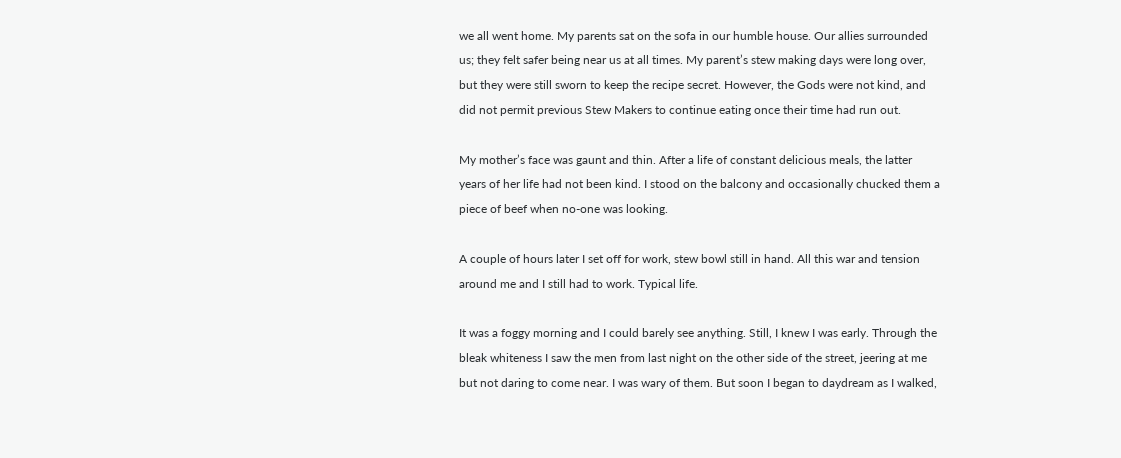we all went home. My parents sat on the sofa in our humble house. Our allies surrounded us; they felt safer being near us at all times. My parent’s stew making days were long over, but they were still sworn to keep the recipe secret. However, the Gods were not kind, and did not permit previous Stew Makers to continue eating once their time had run out.

My mother’s face was gaunt and thin. After a life of constant delicious meals, the latter years of her life had not been kind. I stood on the balcony and occasionally chucked them a piece of beef when no-one was looking.

A couple of hours later I set off for work, stew bowl still in hand. All this war and tension around me and I still had to work. Typical life.

It was a foggy morning and I could barely see anything. Still, I knew I was early. Through the bleak whiteness I saw the men from last night on the other side of the street, jeering at me but not daring to come near. I was wary of them. But soon I began to daydream as I walked,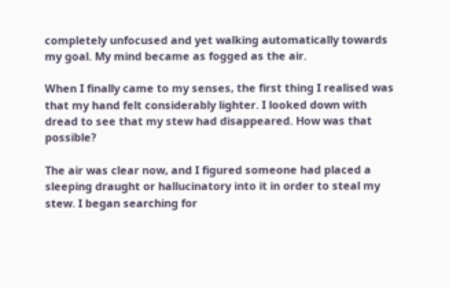completely unfocused and yet walking automatically towards my goal. My mind became as fogged as the air.

When I finally came to my senses, the first thing I realised was that my hand felt considerably lighter. I looked down with dread to see that my stew had disappeared. How was that possible?

The air was clear now, and I figured someone had placed a sleeping draught or hallucinatory into it in order to steal my stew. I began searching for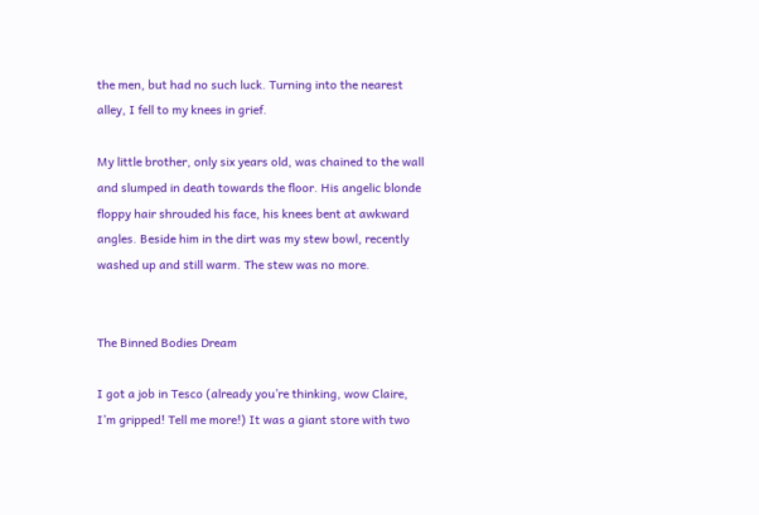the men, but had no such luck. Turning into the nearest alley, I fell to my knees in grief.

My little brother, only six years old, was chained to the wall and slumped in death towards the floor. His angelic blonde floppy hair shrouded his face, his knees bent at awkward angles. Beside him in the dirt was my stew bowl, recently washed up and still warm. The stew was no more.


The Binned Bodies Dream

I got a job in Tesco (already you’re thinking, wow Claire, I’m gripped! Tell me more!) It was a giant store with two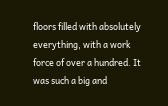floors filled with absolutely everything, with a work force of over a hundred. It was such a big and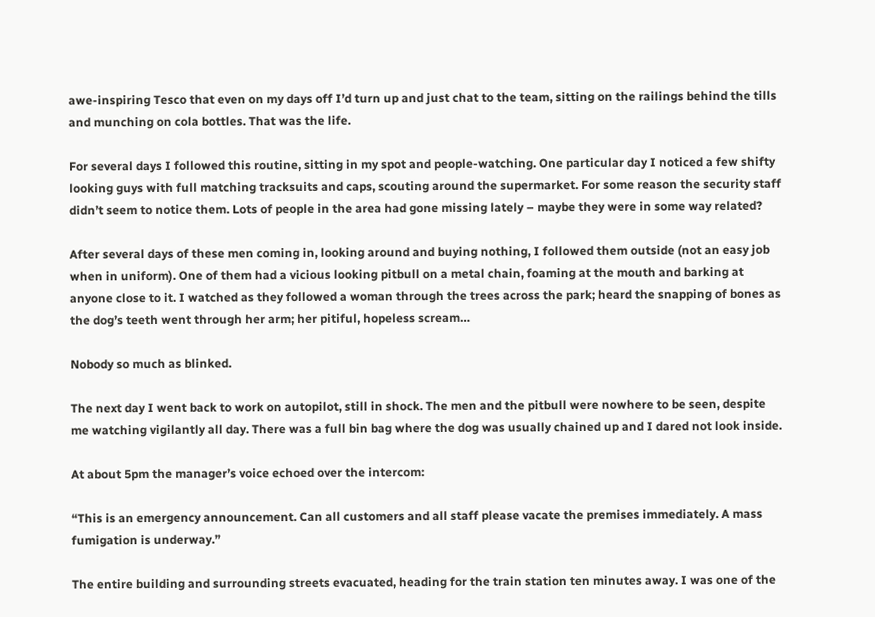awe-inspiring Tesco that even on my days off I’d turn up and just chat to the team, sitting on the railings behind the tills and munching on cola bottles. That was the life.

For several days I followed this routine, sitting in my spot and people-watching. One particular day I noticed a few shifty looking guys with full matching tracksuits and caps, scouting around the supermarket. For some reason the security staff didn’t seem to notice them. Lots of people in the area had gone missing lately – maybe they were in some way related?

After several days of these men coming in, looking around and buying nothing, I followed them outside (not an easy job when in uniform). One of them had a vicious looking pitbull on a metal chain, foaming at the mouth and barking at anyone close to it. I watched as they followed a woman through the trees across the park; heard the snapping of bones as the dog’s teeth went through her arm; her pitiful, hopeless scream…

Nobody so much as blinked.

The next day I went back to work on autopilot, still in shock. The men and the pitbull were nowhere to be seen, despite me watching vigilantly all day. There was a full bin bag where the dog was usually chained up and I dared not look inside.

At about 5pm the manager’s voice echoed over the intercom:

“This is an emergency announcement. Can all customers and all staff please vacate the premises immediately. A mass fumigation is underway.”

The entire building and surrounding streets evacuated, heading for the train station ten minutes away. I was one of the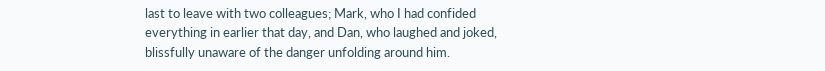last to leave with two colleagues; Mark, who I had confided everything in earlier that day, and Dan, who laughed and joked, blissfully unaware of the danger unfolding around him.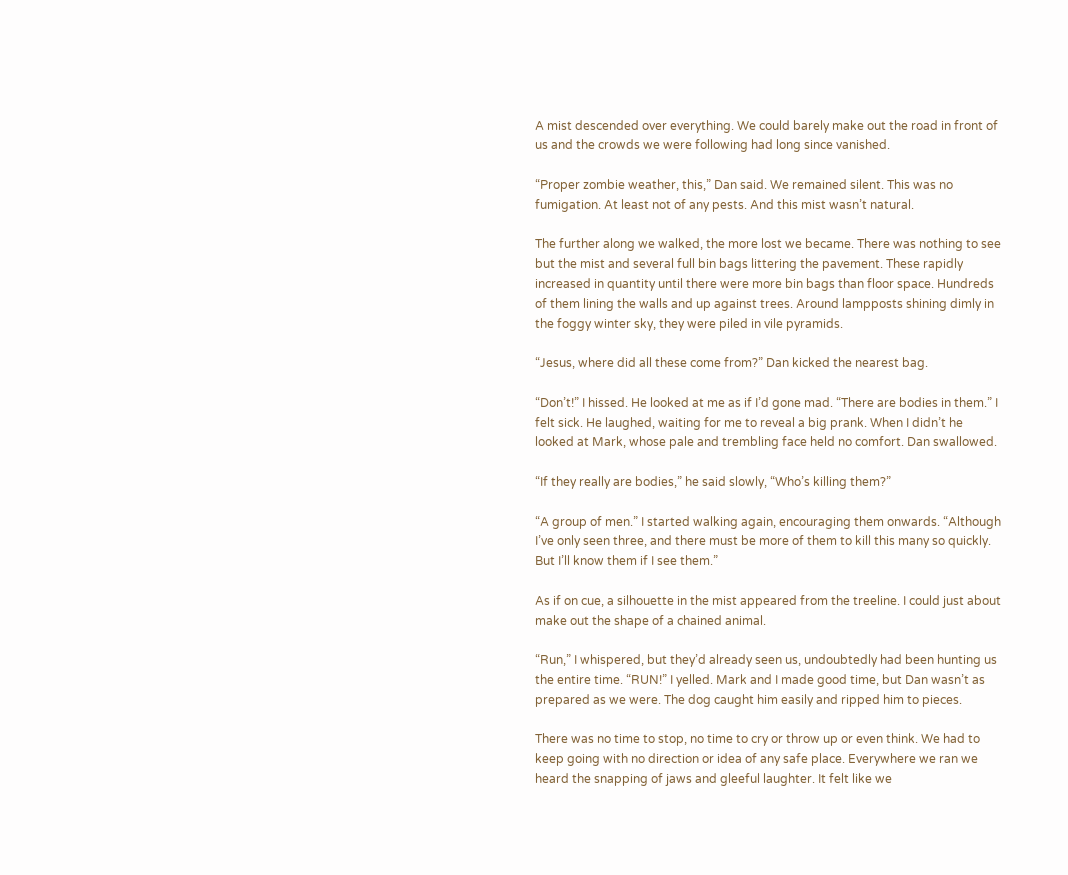A mist descended over everything. We could barely make out the road in front of us and the crowds we were following had long since vanished.

“Proper zombie weather, this,” Dan said. We remained silent. This was no fumigation. At least not of any pests. And this mist wasn’t natural.

The further along we walked, the more lost we became. There was nothing to see but the mist and several full bin bags littering the pavement. These rapidly increased in quantity until there were more bin bags than floor space. Hundreds of them lining the walls and up against trees. Around lampposts shining dimly in the foggy winter sky, they were piled in vile pyramids.

“Jesus, where did all these come from?” Dan kicked the nearest bag.

“Don’t!” I hissed. He looked at me as if I’d gone mad. “There are bodies in them.” I felt sick. He laughed, waiting for me to reveal a big prank. When I didn’t he looked at Mark, whose pale and trembling face held no comfort. Dan swallowed.

“If they really are bodies,” he said slowly, “Who’s killing them?”

“A group of men.” I started walking again, encouraging them onwards. “Although I’ve only seen three, and there must be more of them to kill this many so quickly. But I’ll know them if I see them.”

As if on cue, a silhouette in the mist appeared from the treeline. I could just about make out the shape of a chained animal.

“Run,” I whispered, but they’d already seen us, undoubtedly had been hunting us the entire time. “RUN!” I yelled. Mark and I made good time, but Dan wasn’t as prepared as we were. The dog caught him easily and ripped him to pieces.

There was no time to stop, no time to cry or throw up or even think. We had to keep going with no direction or idea of any safe place. Everywhere we ran we heard the snapping of jaws and gleeful laughter. It felt like we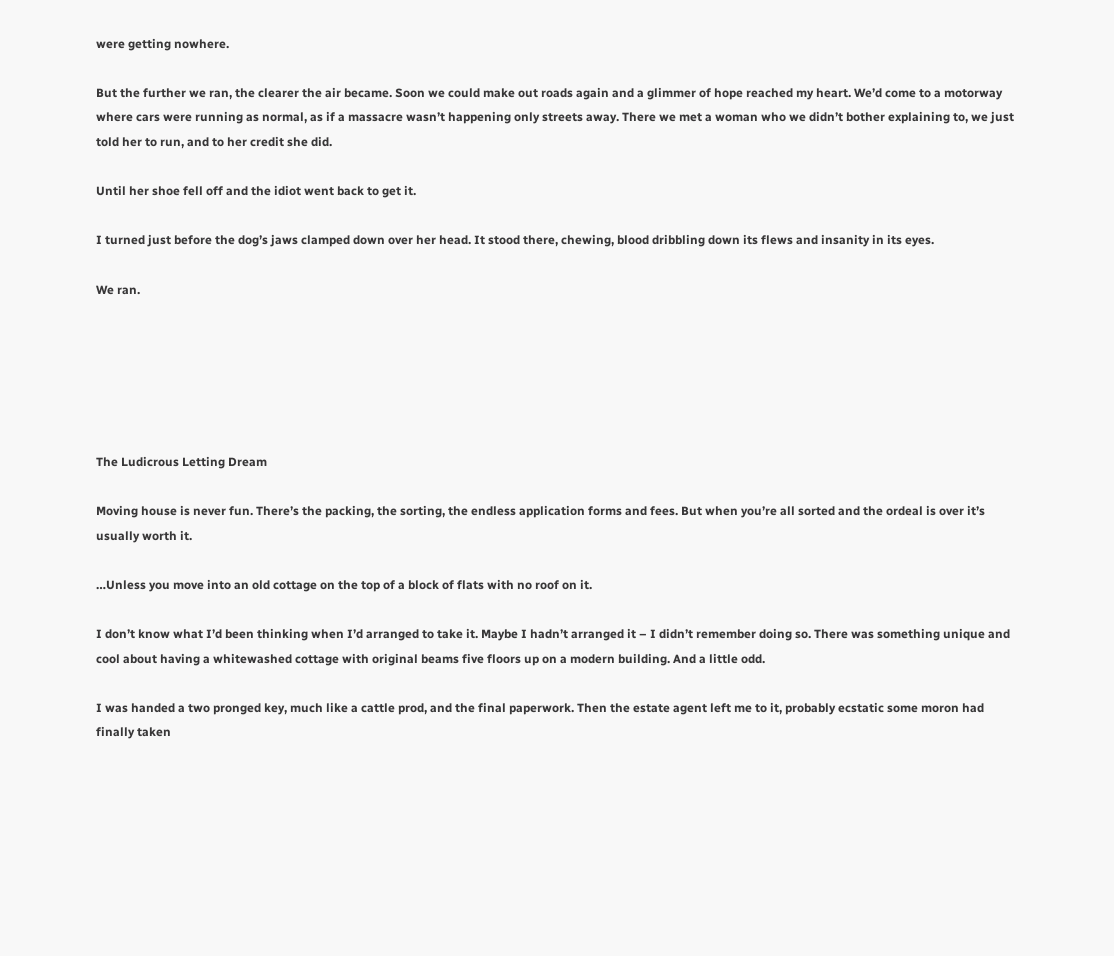were getting nowhere.

But the further we ran, the clearer the air became. Soon we could make out roads again and a glimmer of hope reached my heart. We’d come to a motorway where cars were running as normal, as if a massacre wasn’t happening only streets away. There we met a woman who we didn’t bother explaining to, we just told her to run, and to her credit she did.

Until her shoe fell off and the idiot went back to get it.

I turned just before the dog’s jaws clamped down over her head. It stood there, chewing, blood dribbling down its flews and insanity in its eyes.

We ran.






The Ludicrous Letting Dream

Moving house is never fun. There’s the packing, the sorting, the endless application forms and fees. But when you’re all sorted and the ordeal is over it’s usually worth it.

…Unless you move into an old cottage on the top of a block of flats with no roof on it.

I don’t know what I’d been thinking when I’d arranged to take it. Maybe I hadn’t arranged it – I didn’t remember doing so. There was something unique and cool about having a whitewashed cottage with original beams five floors up on a modern building. And a little odd.

I was handed a two pronged key, much like a cattle prod, and the final paperwork. Then the estate agent left me to it, probably ecstatic some moron had finally taken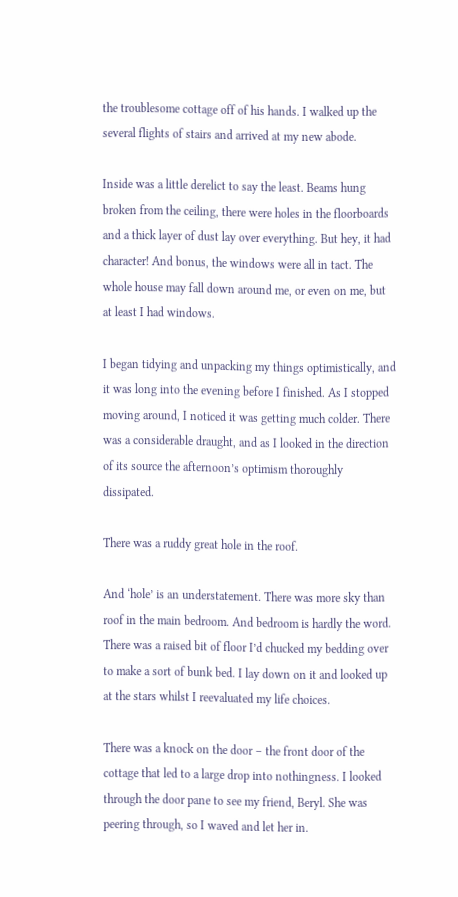the troublesome cottage off of his hands. I walked up the several flights of stairs and arrived at my new abode.

Inside was a little derelict to say the least. Beams hung broken from the ceiling, there were holes in the floorboards and a thick layer of dust lay over everything. But hey, it had character! And bonus, the windows were all in tact. The whole house may fall down around me, or even on me, but at least I had windows.

I began tidying and unpacking my things optimistically, and it was long into the evening before I finished. As I stopped moving around, I noticed it was getting much colder. There was a considerable draught, and as I looked in the direction of its source the afternoon’s optimism thoroughly dissipated.

There was a ruddy great hole in the roof.

And ‘hole’ is an understatement. There was more sky than roof in the main bedroom. And bedroom is hardly the word. There was a raised bit of floor I’d chucked my bedding over to make a sort of bunk bed. I lay down on it and looked up at the stars whilst I reevaluated my life choices.

There was a knock on the door – the front door of the cottage that led to a large drop into nothingness. I looked through the door pane to see my friend, Beryl. She was peering through, so I waved and let her in.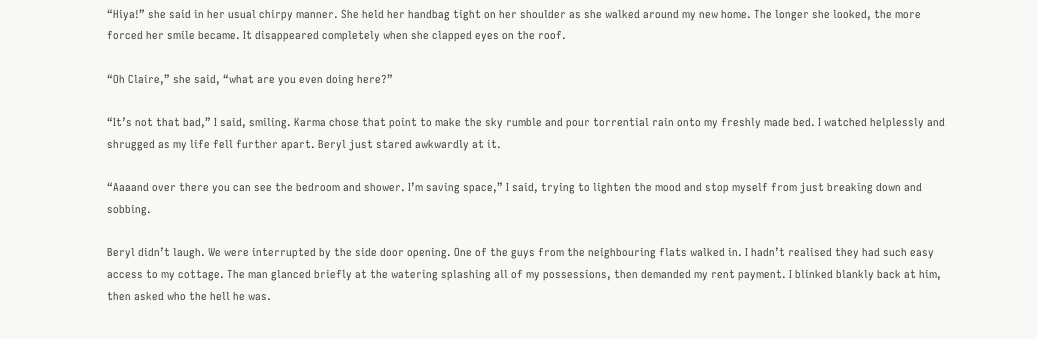“Hiya!” she said in her usual chirpy manner. She held her handbag tight on her shoulder as she walked around my new home. The longer she looked, the more forced her smile became. It disappeared completely when she clapped eyes on the roof.

“Oh Claire,” she said, “what are you even doing here?”

“It’s not that bad,” I said, smiling. Karma chose that point to make the sky rumble and pour torrential rain onto my freshly made bed. I watched helplessly and shrugged as my life fell further apart. Beryl just stared awkwardly at it.

“Aaaand over there you can see the bedroom and shower. I’m saving space,” I said, trying to lighten the mood and stop myself from just breaking down and sobbing.

Beryl didn’t laugh. We were interrupted by the side door opening. One of the guys from the neighbouring flats walked in. I hadn’t realised they had such easy access to my cottage. The man glanced briefly at the watering splashing all of my possessions, then demanded my rent payment. I blinked blankly back at him, then asked who the hell he was.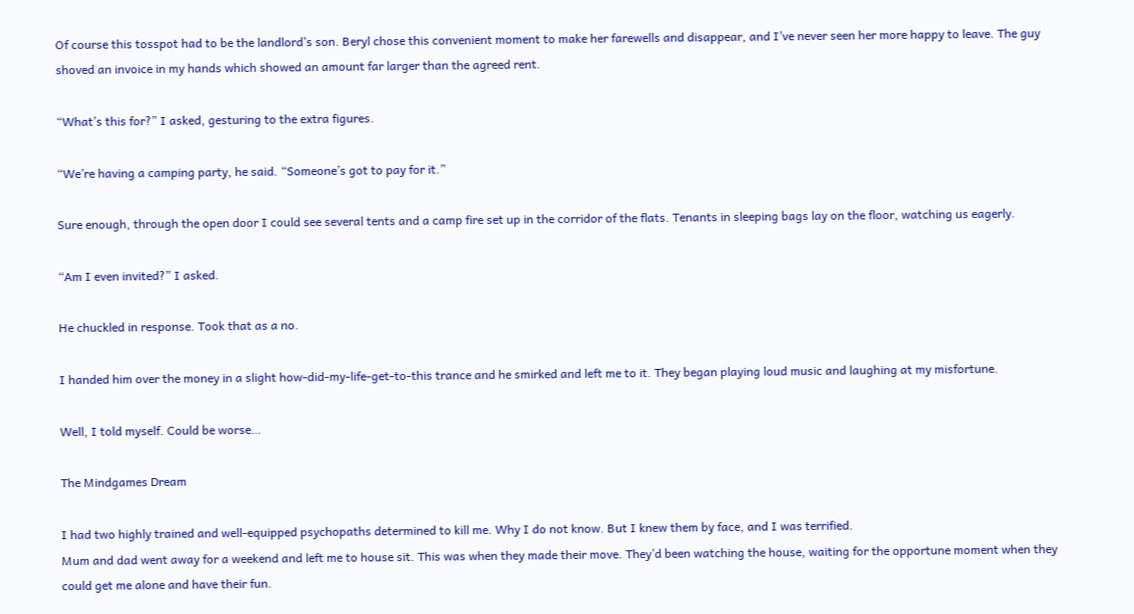Of course this tosspot had to be the landlord’s son. Beryl chose this convenient moment to make her farewells and disappear, and I’ve never seen her more happy to leave. The guy shoved an invoice in my hands which showed an amount far larger than the agreed rent.

“What’s this for?” I asked, gesturing to the extra figures.

“We’re having a camping party, he said. “Someone’s got to pay for it.”

Sure enough, through the open door I could see several tents and a camp fire set up in the corridor of the flats. Tenants in sleeping bags lay on the floor, watching us eagerly.

“Am I even invited?” I asked.

He chuckled in response. Took that as a no.

I handed him over the money in a slight how-did-my-life-get-to-this trance and he smirked and left me to it. They began playing loud music and laughing at my misfortune.

Well, I told myself. Could be worse…

The Mindgames Dream

I had two highly trained and well-equipped psychopaths determined to kill me. Why I do not know. But I knew them by face, and I was terrified.
Mum and dad went away for a weekend and left me to house sit. This was when they made their move. They’d been watching the house, waiting for the opportune moment when they could get me alone and have their fun.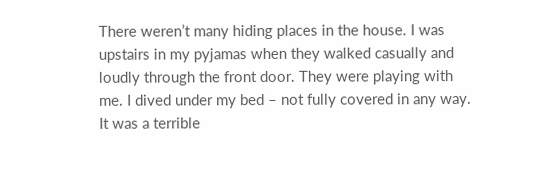There weren’t many hiding places in the house. I was upstairs in my pyjamas when they walked casually and loudly through the front door. They were playing with me. I dived under my bed – not fully covered in any way. It was a terrible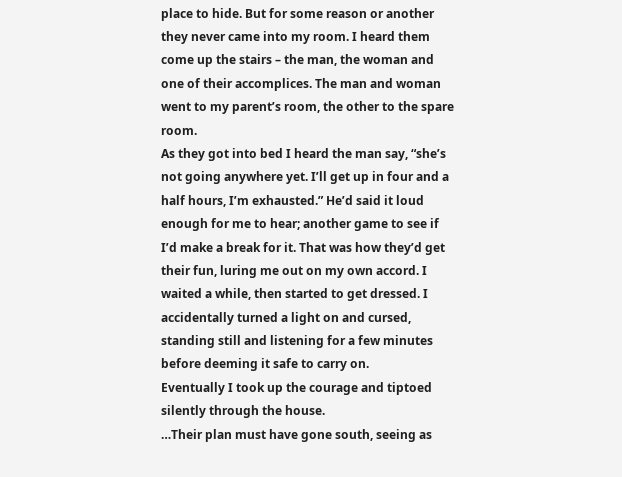place to hide. But for some reason or another they never came into my room. I heard them come up the stairs – the man, the woman and one of their accomplices. The man and woman went to my parent’s room, the other to the spare room.
As they got into bed I heard the man say, “she’s not going anywhere yet. I’ll get up in four and a half hours, I’m exhausted.” He’d said it loud enough for me to hear; another game to see if I’d make a break for it. That was how they’d get their fun, luring me out on my own accord. I waited a while, then started to get dressed. I accidentally turned a light on and cursed, standing still and listening for a few minutes before deeming it safe to carry on.
Eventually I took up the courage and tiptoed silently through the house.
…Their plan must have gone south, seeing as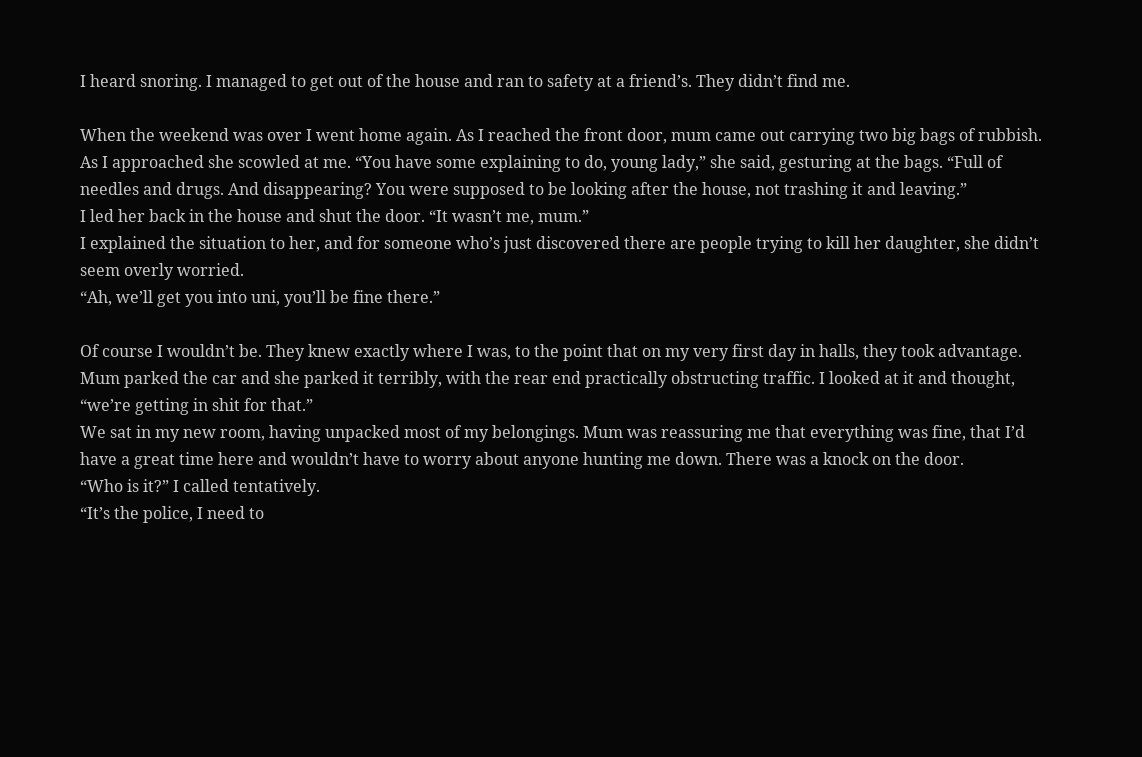I heard snoring. I managed to get out of the house and ran to safety at a friend’s. They didn’t find me.

When the weekend was over I went home again. As I reached the front door, mum came out carrying two big bags of rubbish. As I approached she scowled at me. “You have some explaining to do, young lady,” she said, gesturing at the bags. “Full of needles and drugs. And disappearing? You were supposed to be looking after the house, not trashing it and leaving.”
I led her back in the house and shut the door. “It wasn’t me, mum.”
I explained the situation to her, and for someone who’s just discovered there are people trying to kill her daughter, she didn’t seem overly worried.
“Ah, we’ll get you into uni, you’ll be fine there.”

Of course I wouldn’t be. They knew exactly where I was, to the point that on my very first day in halls, they took advantage. Mum parked the car and she parked it terribly, with the rear end practically obstructing traffic. I looked at it and thought, “we’re getting in shit for that.”
We sat in my new room, having unpacked most of my belongings. Mum was reassuring me that everything was fine, that I’d have a great time here and wouldn’t have to worry about anyone hunting me down. There was a knock on the door.
“Who is it?” I called tentatively.
“It’s the police, I need to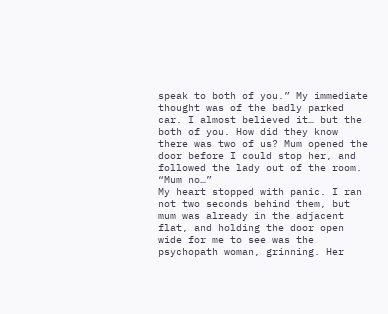speak to both of you.” My immediate thought was of the badly parked car. I almost believed it… but the both of you. How did they know there was two of us? Mum opened the door before I could stop her, and followed the lady out of the room. “Mum no…”
My heart stopped with panic. I ran not two seconds behind them, but mum was already in the adjacent flat, and holding the door open wide for me to see was the psychopath woman, grinning. Her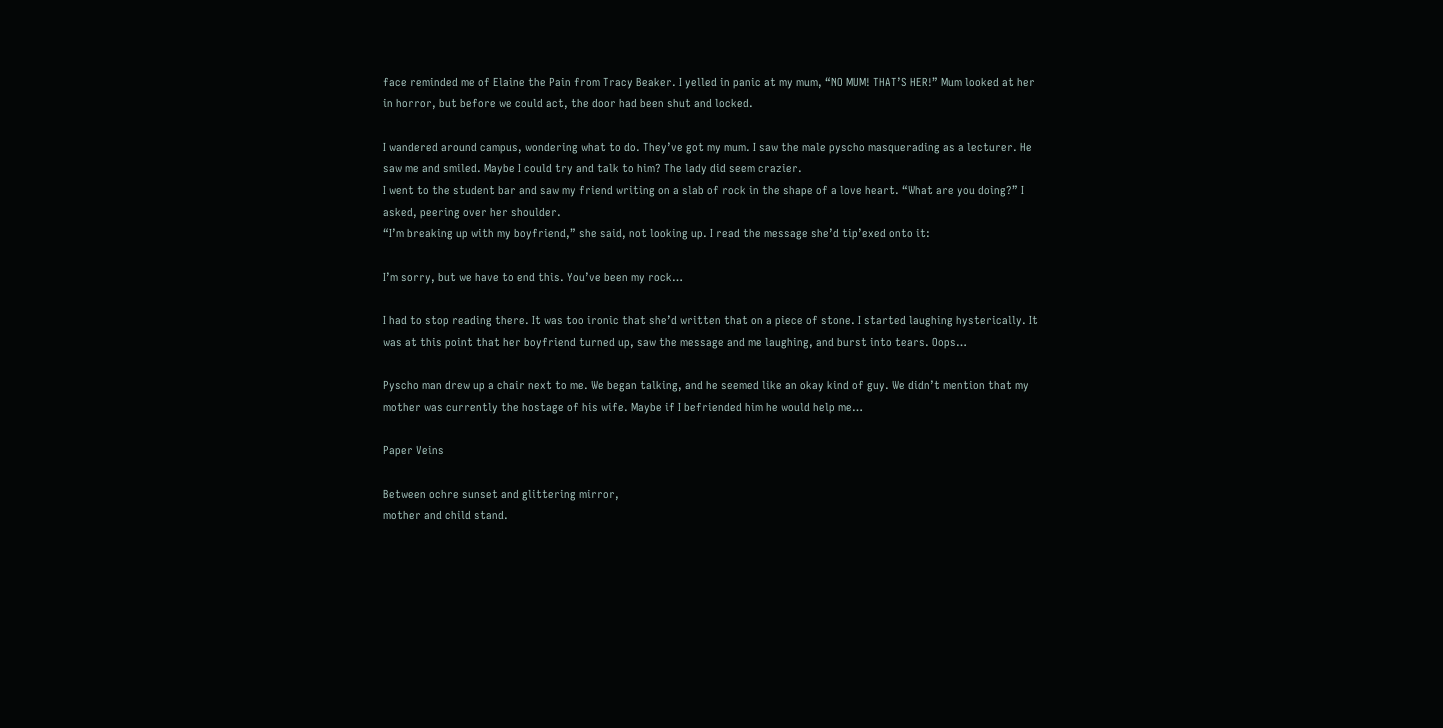face reminded me of Elaine the Pain from Tracy Beaker. I yelled in panic at my mum, “NO MUM! THAT’S HER!” Mum looked at her in horror, but before we could act, the door had been shut and locked.

I wandered around campus, wondering what to do. They’ve got my mum. I saw the male pyscho masquerading as a lecturer. He saw me and smiled. Maybe I could try and talk to him? The lady did seem crazier.
I went to the student bar and saw my friend writing on a slab of rock in the shape of a love heart. “What are you doing?” I asked, peering over her shoulder.
“I’m breaking up with my boyfriend,” she said, not looking up. I read the message she’d tip’exed onto it:

I’m sorry, but we have to end this. You’ve been my rock…

I had to stop reading there. It was too ironic that she’d written that on a piece of stone. I started laughing hysterically. It was at this point that her boyfriend turned up, saw the message and me laughing, and burst into tears. Oops…

Pyscho man drew up a chair next to me. We began talking, and he seemed like an okay kind of guy. We didn’t mention that my mother was currently the hostage of his wife. Maybe if I befriended him he would help me…

Paper Veins

Between ochre sunset and glittering mirror,
mother and child stand.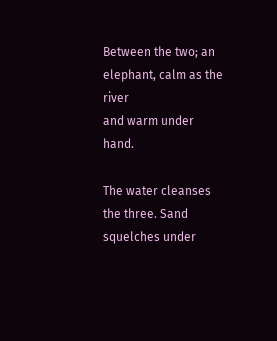Between the two; an elephant, calm as the river
and warm under hand.

The water cleanses the three. Sand squelches under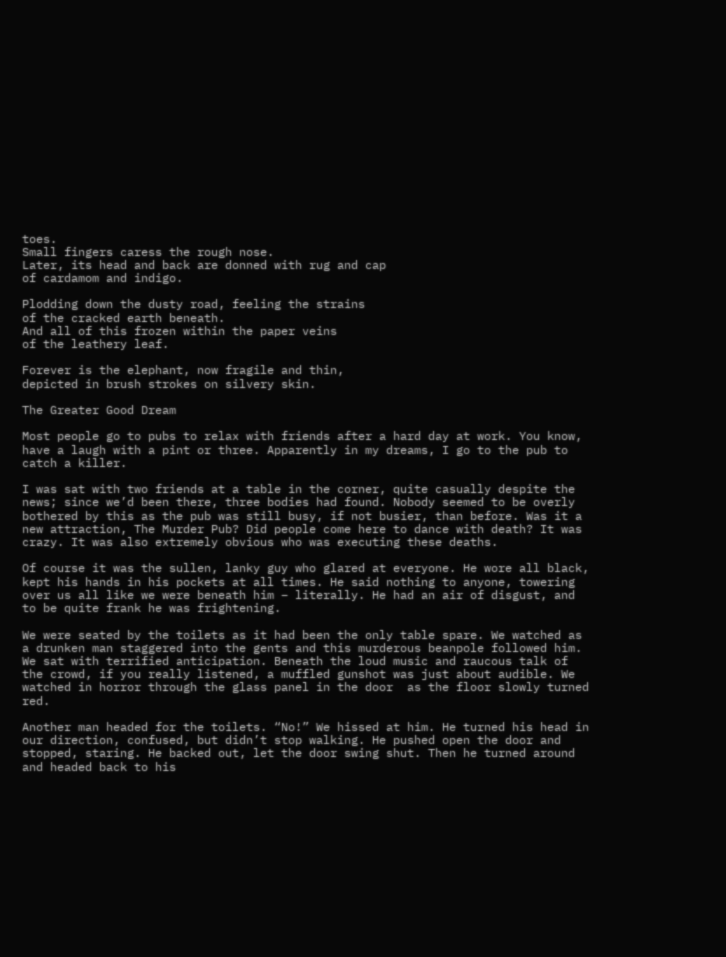toes.
Small fingers caress the rough nose.
Later, its head and back are donned with rug and cap
of cardamom and indigo.

Plodding down the dusty road, feeling the strains
of the cracked earth beneath.
And all of this frozen within the paper veins
of the leathery leaf.

Forever is the elephant, now fragile and thin,
depicted in brush strokes on silvery skin.

The Greater Good Dream

Most people go to pubs to relax with friends after a hard day at work. You know, have a laugh with a pint or three. Apparently in my dreams, I go to the pub to catch a killer.

I was sat with two friends at a table in the corner, quite casually despite the news; since we’d been there, three bodies had found. Nobody seemed to be overly bothered by this as the pub was still busy, if not busier, than before. Was it a new attraction, The Murder Pub? Did people come here to dance with death? It was crazy. It was also extremely obvious who was executing these deaths.

Of course it was the sullen, lanky guy who glared at everyone. He wore all black, kept his hands in his pockets at all times. He said nothing to anyone, towering over us all like we were beneath him – literally. He had an air of disgust, and to be quite frank he was frightening.

We were seated by the toilets as it had been the only table spare. We watched as a drunken man staggered into the gents and this murderous beanpole followed him. We sat with terrified anticipation. Beneath the loud music and raucous talk of the crowd, if you really listened, a muffled gunshot was just about audible. We watched in horror through the glass panel in the door  as the floor slowly turned red.

Another man headed for the toilets. “No!” We hissed at him. He turned his head in our direction, confused, but didn’t stop walking. He pushed open the door and stopped, staring. He backed out, let the door swing shut. Then he turned around and headed back to his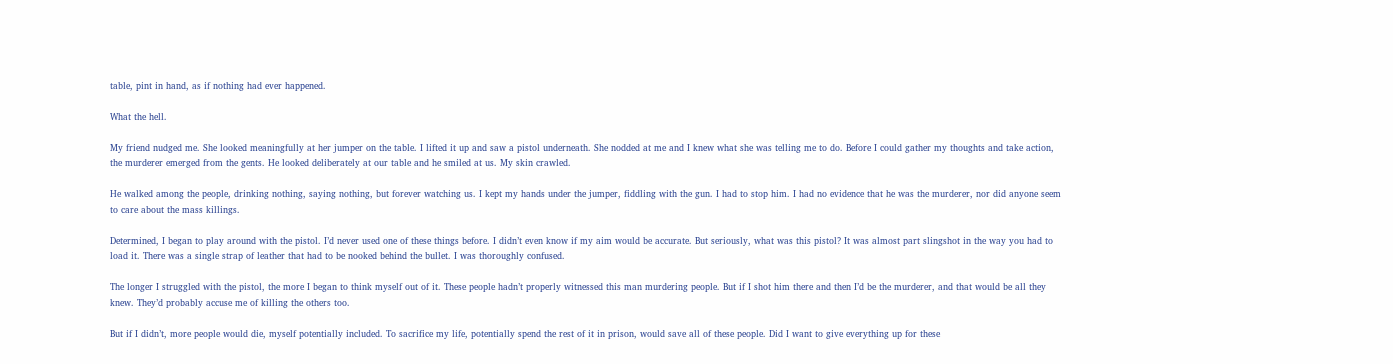table, pint in hand, as if nothing had ever happened.

What the hell.

My friend nudged me. She looked meaningfully at her jumper on the table. I lifted it up and saw a pistol underneath. She nodded at me and I knew what she was telling me to do. Before I could gather my thoughts and take action, the murderer emerged from the gents. He looked deliberately at our table and he smiled at us. My skin crawled.

He walked among the people, drinking nothing, saying nothing, but forever watching us. I kept my hands under the jumper, fiddling with the gun. I had to stop him. I had no evidence that he was the murderer, nor did anyone seem to care about the mass killings.

Determined, I began to play around with the pistol. I’d never used one of these things before. I didn’t even know if my aim would be accurate. But seriously, what was this pistol? It was almost part slingshot in the way you had to load it. There was a single strap of leather that had to be nooked behind the bullet. I was thoroughly confused.

The longer I struggled with the pistol, the more I began to think myself out of it. These people hadn’t properly witnessed this man murdering people. But if I shot him there and then I’d be the murderer, and that would be all they knew. They’d probably accuse me of killing the others too.

But if I didn’t, more people would die, myself potentially included. To sacrifice my life, potentially spend the rest of it in prison, would save all of these people. Did I want to give everything up for these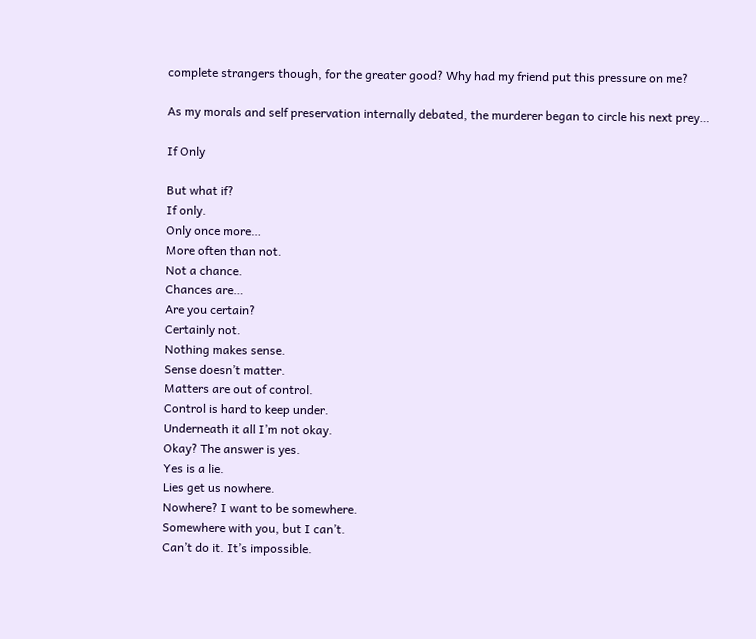complete strangers though, for the greater good? Why had my friend put this pressure on me?

As my morals and self preservation internally debated, the murderer began to circle his next prey…

If Only

But what if?
If only.
Only once more…
More often than not.
Not a chance.
Chances are…
Are you certain?
Certainly not.
Nothing makes sense.
Sense doesn’t matter.
Matters are out of control.
Control is hard to keep under.
Underneath it all I’m not okay.
Okay? The answer is yes.
Yes is a lie.
Lies get us nowhere.
Nowhere? I want to be somewhere.
Somewhere with you, but I can’t.
Can’t do it. It’s impossible.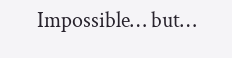Impossible… but…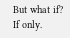But what if?
If only.